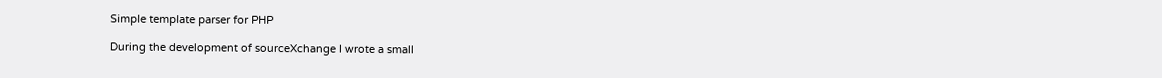Simple template parser for PHP

During the development of sourceXchange I wrote a small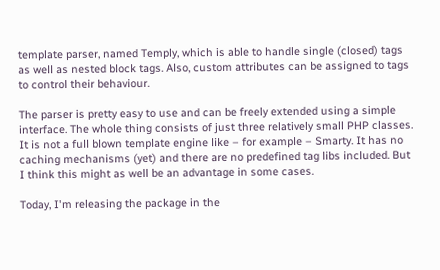template parser, named Temply, which is able to handle single (closed) tags as well as nested block tags. Also, custom attributes can be assigned to tags to control their behaviour.

The parser is pretty easy to use and can be freely extended using a simple interface. The whole thing consists of just three relatively small PHP classes. It is not a full blown template engine like – for example – Smarty. It has no caching mechanisms (yet) and there are no predefined tag libs included. But I think this might as well be an advantage in some cases.

Today, I'm releasing the package in the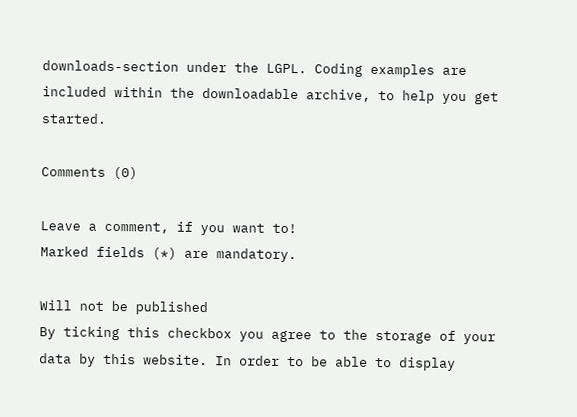downloads-section under the LGPL. Coding examples are included within the downloadable archive, to help you get started.

Comments (0)

Leave a comment, if you want to!
Marked fields (*) are mandatory.

Will not be published
By ticking this checkbox you agree to the storage of your data by this website. In order to be able to display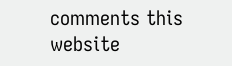comments this website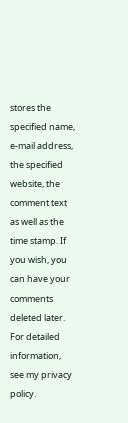stores the specified name, e-mail address, the specified website, the comment text as well as the time stamp. If you wish, you can have your comments deleted later. For detailed information, see my privacy policy.